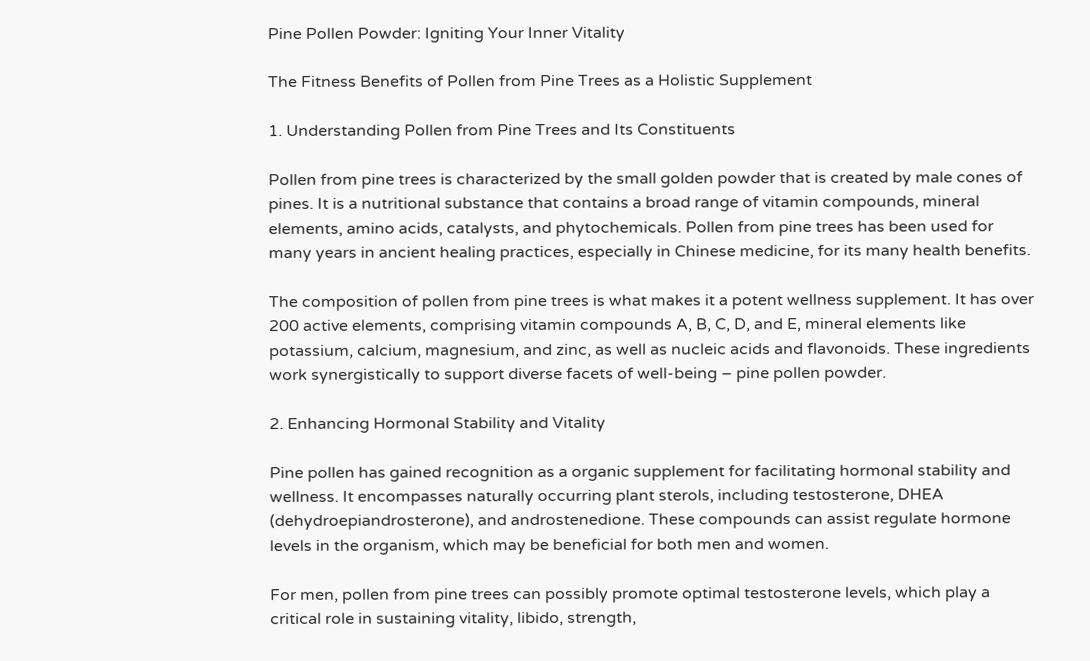Pine Pollen Powder: Igniting Your Inner Vitality

The Fitness Benefits of Pollen from Pine Trees as a Holistic Supplement

1. Understanding Pollen from Pine Trees and Its Constituents

Pollen from pine trees is characterized by the small golden powder that is created by male cones of pines. It is a nutritional substance that contains a broad range of vitamin compounds, mineral elements, amino acids, catalysts, and phytochemicals. Pollen from pine trees has been used for many years in ancient healing practices, especially in Chinese medicine, for its many health benefits.

The composition of pollen from pine trees is what makes it a potent wellness supplement. It has over 200 active elements, comprising vitamin compounds A, B, C, D, and E, mineral elements like potassium, calcium, magnesium, and zinc, as well as nucleic acids and flavonoids. These ingredients work synergistically to support diverse facets of well-being – pine pollen powder.

2. Enhancing Hormonal Stability and Vitality

Pine pollen has gained recognition as a organic supplement for facilitating hormonal stability and wellness. It encompasses naturally occurring plant sterols, including testosterone, DHEA (dehydroepiandrosterone), and androstenedione. These compounds can assist regulate hormone levels in the organism, which may be beneficial for both men and women.

For men, pollen from pine trees can possibly promote optimal testosterone levels, which play a critical role in sustaining vitality, libido, strength,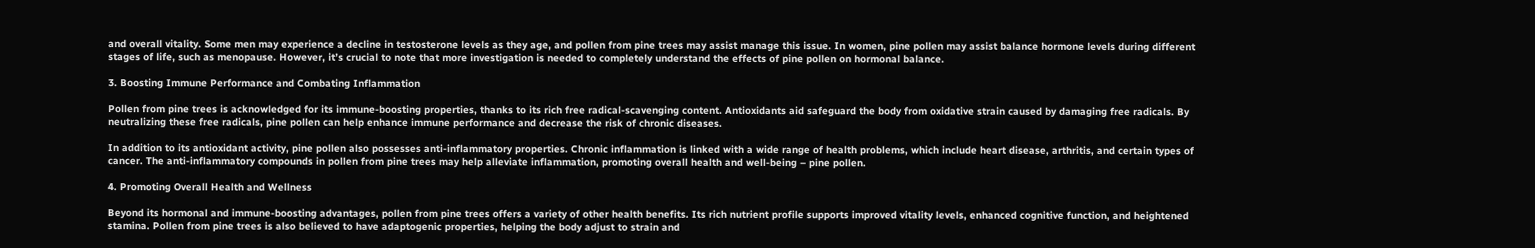and overall vitality. Some men may experience a decline in testosterone levels as they age, and pollen from pine trees may assist manage this issue. In women, pine pollen may assist balance hormone levels during different stages of life, such as menopause. However, it’s crucial to note that more investigation is needed to completely understand the effects of pine pollen on hormonal balance.

3. Boosting Immune Performance and Combating Inflammation

Pollen from pine trees is acknowledged for its immune-boosting properties, thanks to its rich free radical-scavenging content. Antioxidants aid safeguard the body from oxidative strain caused by damaging free radicals. By neutralizing these free radicals, pine pollen can help enhance immune performance and decrease the risk of chronic diseases.

In addition to its antioxidant activity, pine pollen also possesses anti-inflammatory properties. Chronic inflammation is linked with a wide range of health problems, which include heart disease, arthritis, and certain types of cancer. The anti-inflammatory compounds in pollen from pine trees may help alleviate inflammation, promoting overall health and well-being – pine pollen.

4. Promoting Overall Health and Wellness

Beyond its hormonal and immune-boosting advantages, pollen from pine trees offers a variety of other health benefits. Its rich nutrient profile supports improved vitality levels, enhanced cognitive function, and heightened stamina. Pollen from pine trees is also believed to have adaptogenic properties, helping the body adjust to strain and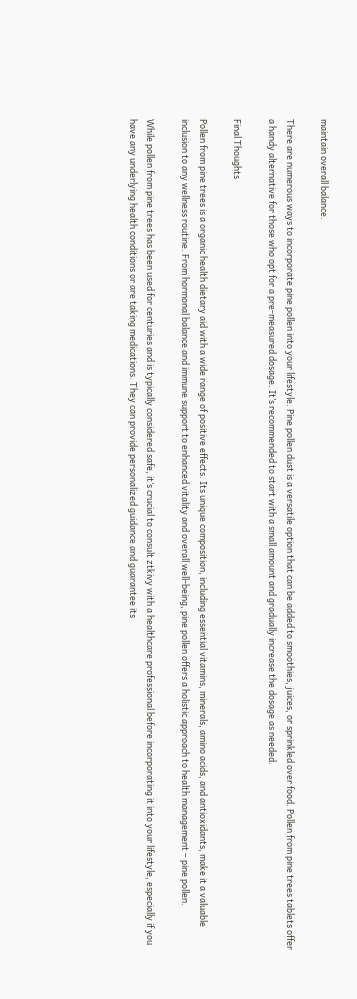maintain overall balance.

There are numerous ways to incorporate pine pollen into your lifestyle. Pine pollen dust is a versatile option that can be added to smoothies, juices, or sprinkled over food. Pollen from pine trees tablets offer a handy alternative for those who opt for a pre-measured dosage. It’s recommended to start with a small amount and gradually increase the dosage as needed.

Final Thoughts

Pollen from pine trees is a organic health dietary aid with a wide range of positive effects. Its unique composition, including essential vitamins, minerals, amino acids, and antioxidants, make it a valuable inclusion to any wellness routine. From hormonal balance and immune support to enhanced vitality and overall well-being, pine pollen offers a holistic approach to health management – pine pollen.

While pollen from pine trees has been used for centuries and is typically considered safe, it’s crucial to consult ztkivy with a healthcare professional before incorporating it into your lifestyle, especially if you have any underlying health conditions or are taking medications. They can provide personalized guidance and guarantee its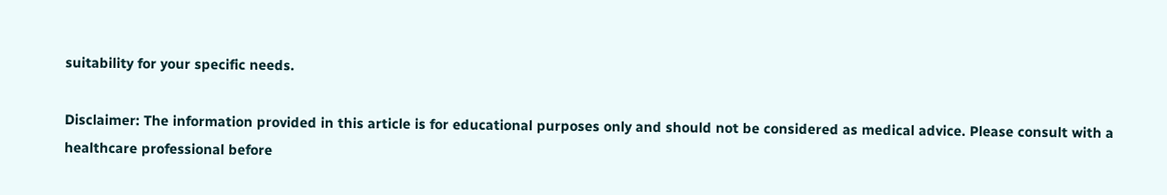suitability for your specific needs.

Disclaimer: The information provided in this article is for educational purposes only and should not be considered as medical advice. Please consult with a healthcare professional before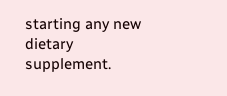starting any new dietary supplement.